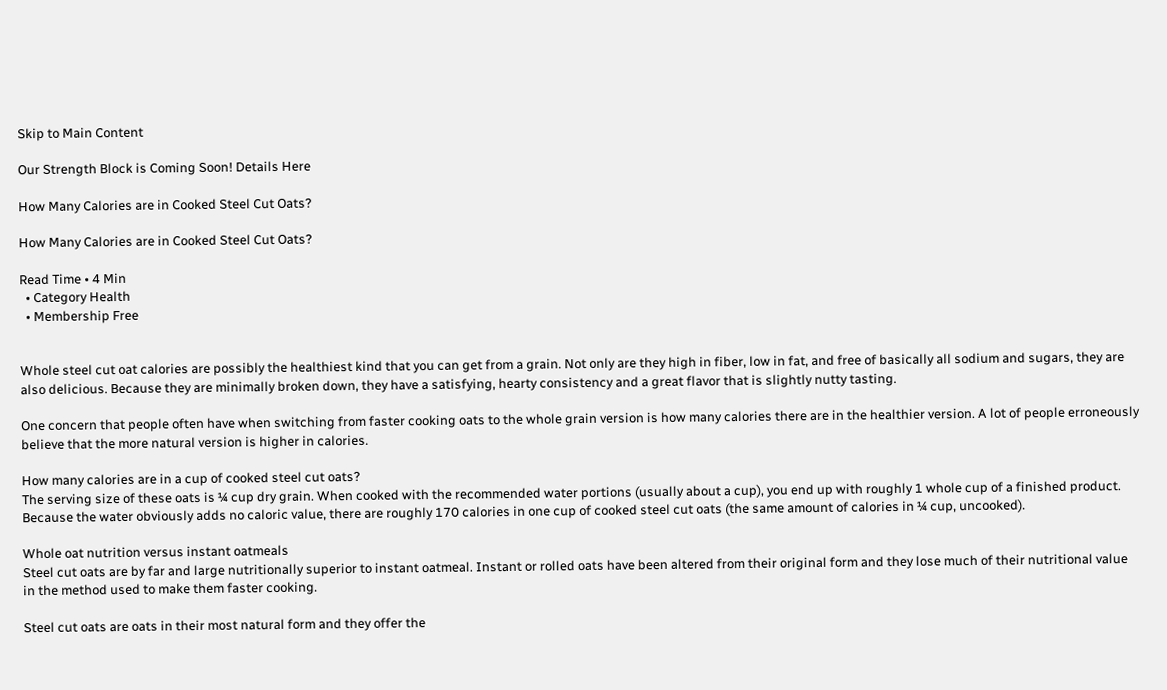Skip to Main Content

Our Strength Block is Coming Soon! Details Here

How Many Calories are in Cooked Steel Cut Oats?

How Many Calories are in Cooked Steel Cut Oats?

Read Time • 4 Min
  • Category Health
  • Membership Free


Whole steel cut oat calories are possibly the healthiest kind that you can get from a grain. Not only are they high in fiber, low in fat, and free of basically all sodium and sugars, they are also delicious. Because they are minimally broken down, they have a satisfying, hearty consistency and a great flavor that is slightly nutty tasting.

One concern that people often have when switching from faster cooking oats to the whole grain version is how many calories there are in the healthier version. A lot of people erroneously believe that the more natural version is higher in calories.

How many calories are in a cup of cooked steel cut oats?
The serving size of these oats is ¼ cup dry grain. When cooked with the recommended water portions (usually about a cup), you end up with roughly 1 whole cup of a finished product. Because the water obviously adds no caloric value, there are roughly 170 calories in one cup of cooked steel cut oats (the same amount of calories in ¼ cup, uncooked).

Whole oat nutrition versus instant oatmeals
Steel cut oats are by far and large nutritionally superior to instant oatmeal. Instant or rolled oats have been altered from their original form and they lose much of their nutritional value in the method used to make them faster cooking.

Steel cut oats are oats in their most natural form and they offer the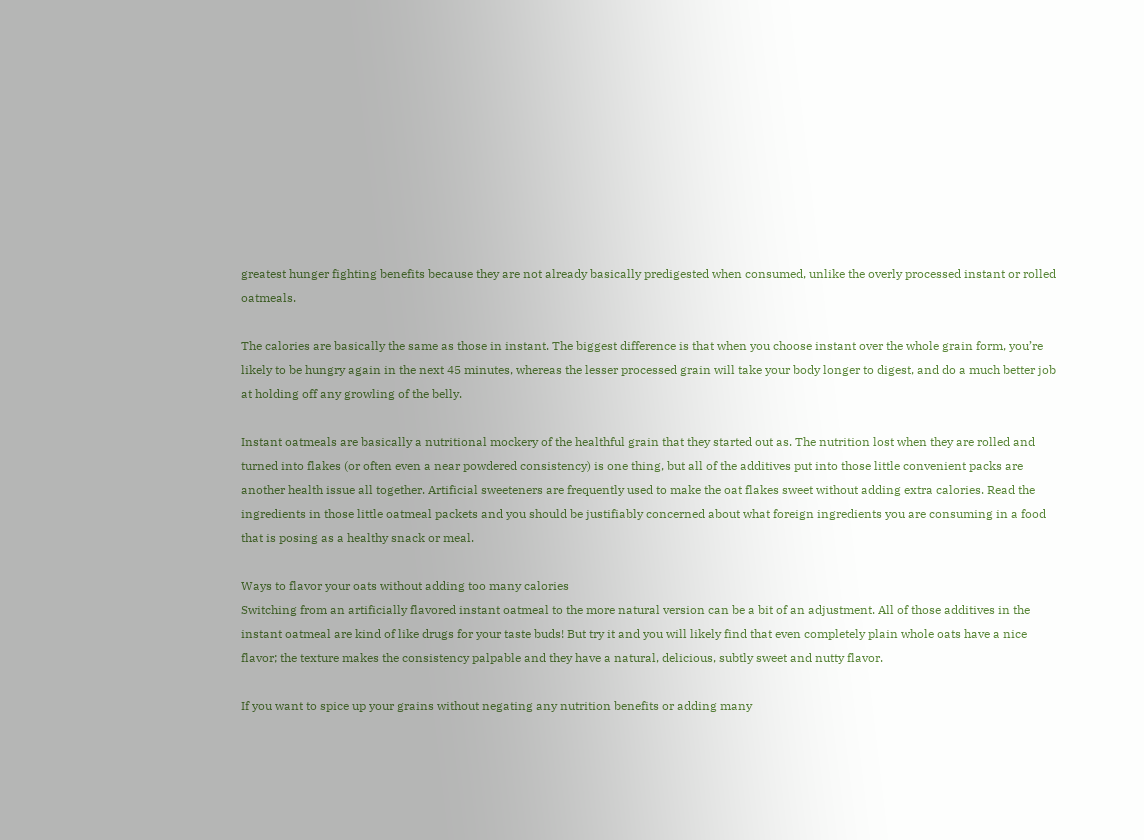greatest hunger fighting benefits because they are not already basically predigested when consumed, unlike the overly processed instant or rolled oatmeals.

The calories are basically the same as those in instant. The biggest difference is that when you choose instant over the whole grain form, you’re likely to be hungry again in the next 45 minutes, whereas the lesser processed grain will take your body longer to digest, and do a much better job at holding off any growling of the belly.

Instant oatmeals are basically a nutritional mockery of the healthful grain that they started out as. The nutrition lost when they are rolled and turned into flakes (or often even a near powdered consistency) is one thing, but all of the additives put into those little convenient packs are another health issue all together. Artificial sweeteners are frequently used to make the oat flakes sweet without adding extra calories. Read the ingredients in those little oatmeal packets and you should be justifiably concerned about what foreign ingredients you are consuming in a food that is posing as a healthy snack or meal.

Ways to flavor your oats without adding too many calories
Switching from an artificially flavored instant oatmeal to the more natural version can be a bit of an adjustment. All of those additives in the instant oatmeal are kind of like drugs for your taste buds! But try it and you will likely find that even completely plain whole oats have a nice flavor; the texture makes the consistency palpable and they have a natural, delicious, subtly sweet and nutty flavor.

If you want to spice up your grains without negating any nutrition benefits or adding many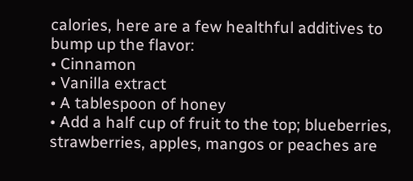calories, here are a few healthful additives to bump up the flavor:
• Cinnamon
• Vanilla extract
• A tablespoon of honey
• Add a half cup of fruit to the top; blueberries, strawberries, apples, mangos or peaches are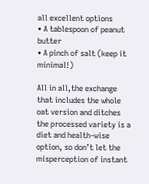all excellent options
• A tablespoon of peanut butter
• A pinch of salt (keep it minimal!)

All in all,the exchange that includes the whole oat version and ditches the processed variety is a diet and health-wise option, so don’t let the misperception of instant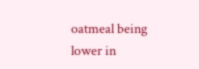oatmeal being lower in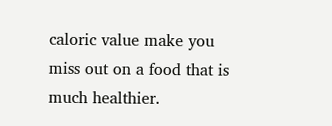caloric value make you miss out on a food that is much healthier.